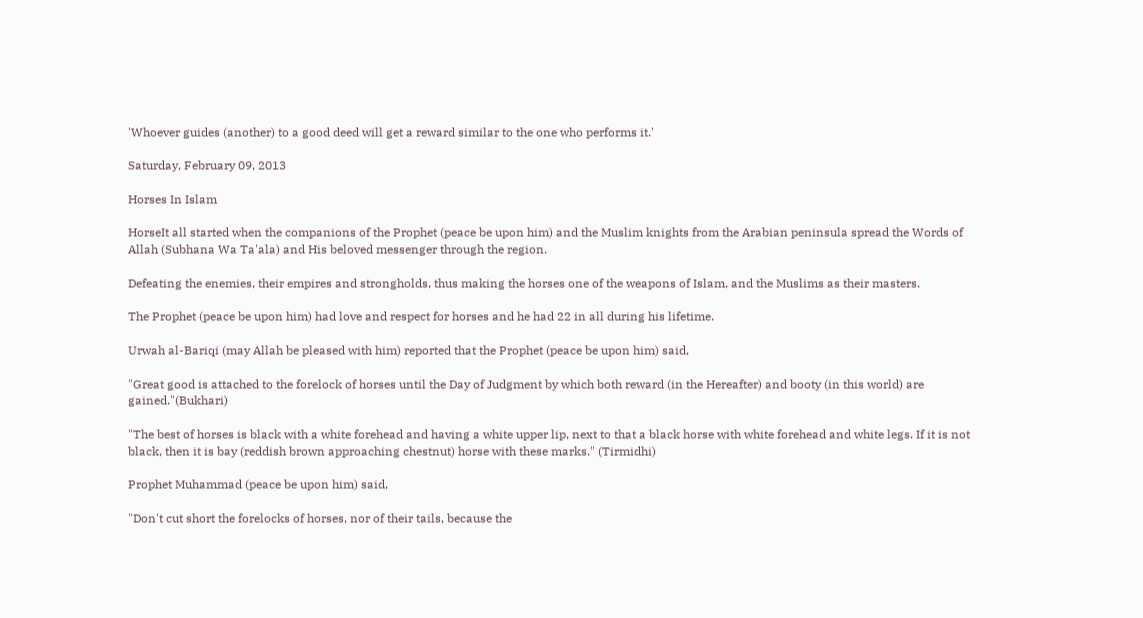'Whoever guides (another) to a good deed will get a reward similar to the one who performs it.'

Saturday, February 09, 2013

Horses In Islam

HorseIt all started when the companions of the Prophet (peace be upon him) and the Muslim knights from the Arabian peninsula spread the Words of Allah (Subhana Wa Ta'ala) and His beloved messenger through the region.

Defeating the enemies, their empires and strongholds, thus making the horses one of the weapons of Islam, and the Muslims as their masters.

The Prophet (peace be upon him) had love and respect for horses and he had 22 in all during his lifetime.

Urwah al-Bariqi (may Allah be pleased with him) reported that the Prophet (peace be upon him) said,

"Great good is attached to the forelock of horses until the Day of Judgment by which both reward (in the Hereafter) and booty (in this world) are gained."(Bukhari)

"The best of horses is black with a white forehead and having a white upper lip, next to that a black horse with white forehead and white legs. If it is not black, then it is bay (reddish brown approaching chestnut) horse with these marks." (Tirmidhi)

Prophet Muhammad (peace be upon him) said,

"Don't cut short the forelocks of horses, nor of their tails, because the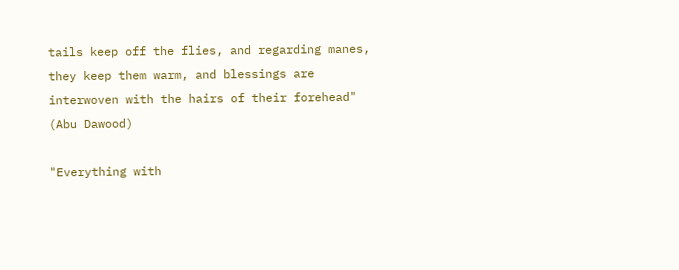tails keep off the flies, and regarding manes, they keep them warm, and blessings are interwoven with the hairs of their forehead" (Abu Dawood)

"Everything with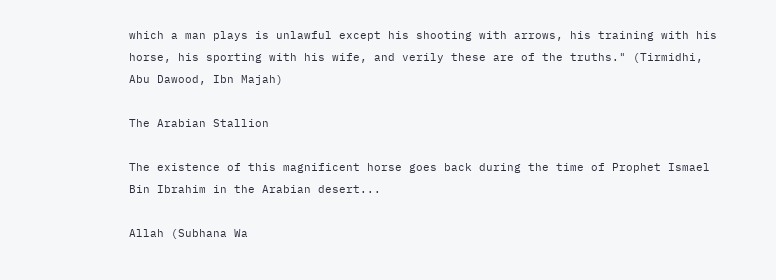which a man plays is unlawful except his shooting with arrows, his training with his horse, his sporting with his wife, and verily these are of the truths." (Tirmidhi, Abu Dawood, Ibn Majah)

The Arabian Stallion

The existence of this magnificent horse goes back during the time of Prophet Ismael Bin Ibrahim in the Arabian desert...

Allah (Subhana Wa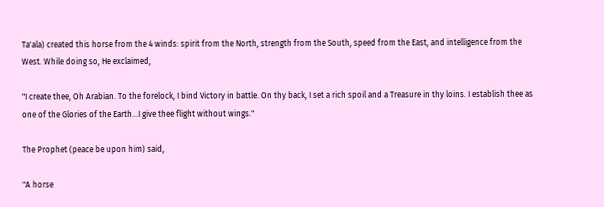Ta'ala) created this horse from the 4 winds: spirit from the North, strength from the South, speed from the East, and intelligence from the West. While doing so, He exclaimed,

"I create thee, Oh Arabian. To the forelock, I bind Victory in battle. On thy back, I set a rich spoil and a Treasure in thy loins. I establish thee as one of the Glories of the Earth...I give thee flight without wings."

The Prophet (peace be upon him) said,

"A horse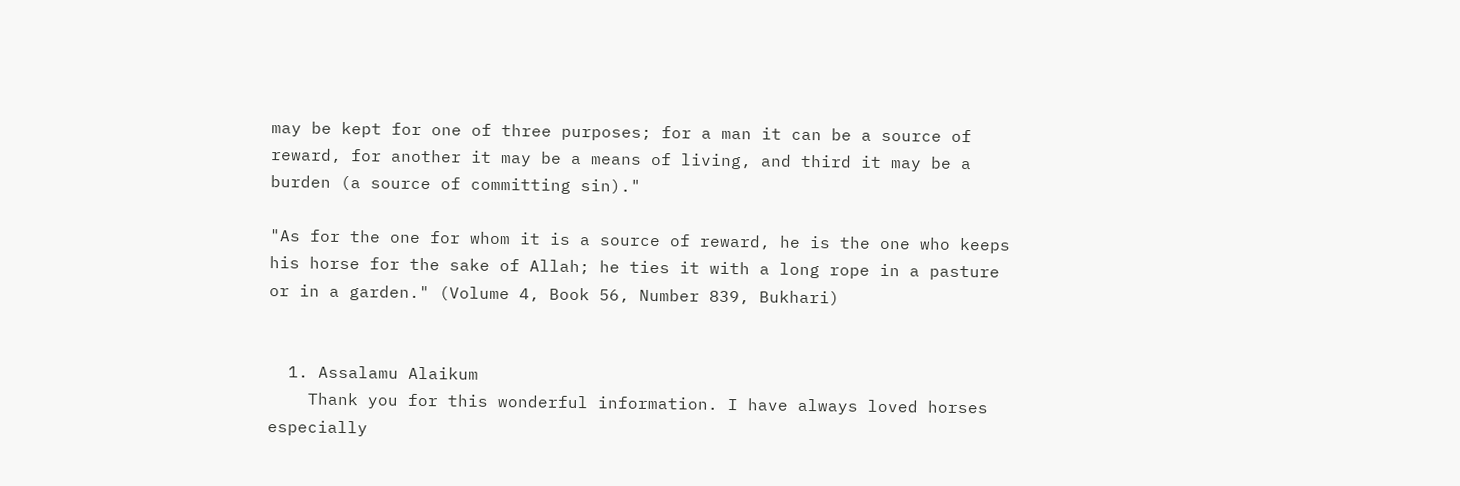may be kept for one of three purposes; for a man it can be a source of reward, for another it may be a means of living, and third it may be a burden (a source of committing sin)."

"As for the one for whom it is a source of reward, he is the one who keeps his horse for the sake of Allah; he ties it with a long rope in a pasture or in a garden." (Volume 4, Book 56, Number 839, Bukhari)


  1. Assalamu Alaikum
    Thank you for this wonderful information. I have always loved horses especially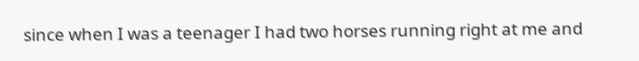since when I was a teenager I had two horses running right at me and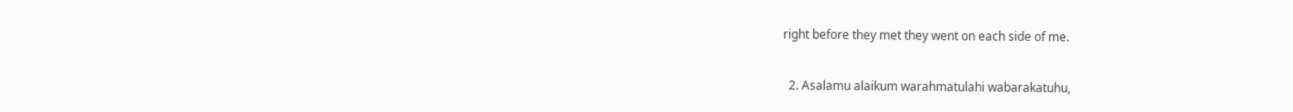right before they met they went on each side of me.

  2. Asalamu alaikum warahmatulahi wabarakatuhu,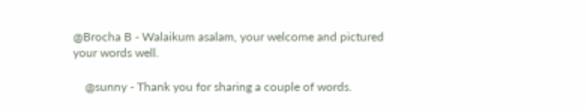@Brocha B - Walaikum asalam, your welcome and pictured your words well.

    @sunny - Thank you for sharing a couple of words.